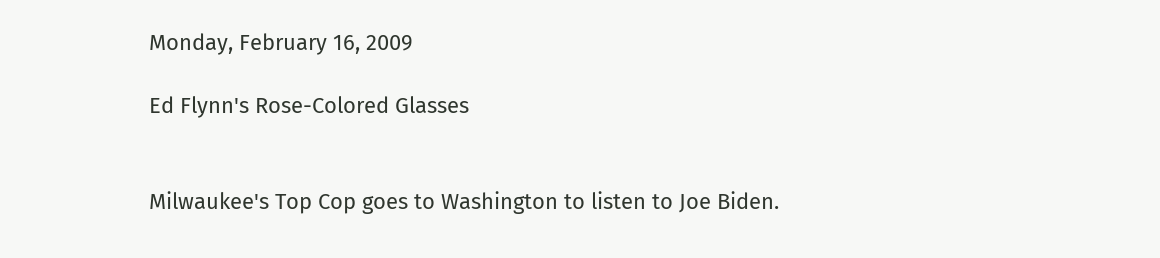Monday, February 16, 2009

Ed Flynn's Rose-Colored Glasses


Milwaukee's Top Cop goes to Washington to listen to Joe Biden.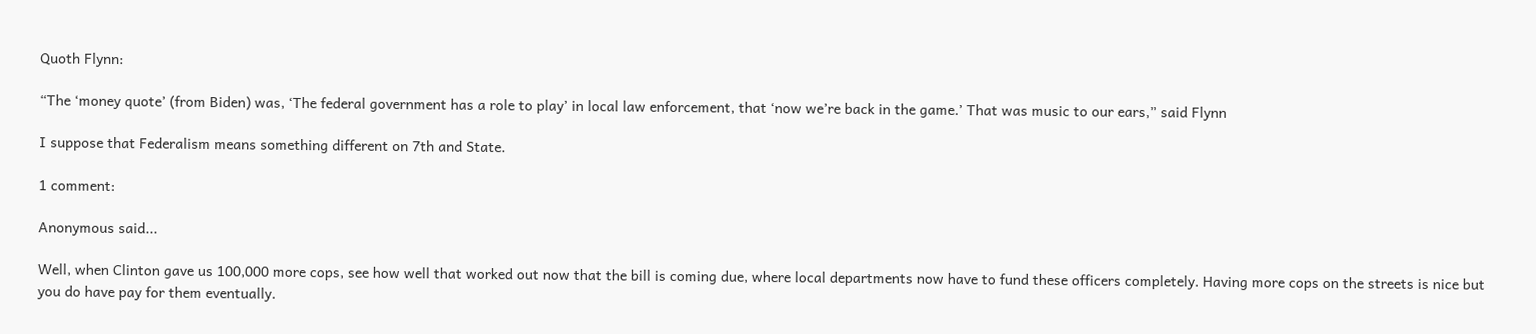Quoth Flynn:

“The ‘money quote’ (from Biden) was, ‘The federal government has a role to play’ in local law enforcement, that ‘now we’re back in the game.’ That was music to our ears,” said Flynn

I suppose that Federalism means something different on 7th and State.

1 comment:

Anonymous said...

Well, when Clinton gave us 100,000 more cops, see how well that worked out now that the bill is coming due, where local departments now have to fund these officers completely. Having more cops on the streets is nice but you do have pay for them eventually.